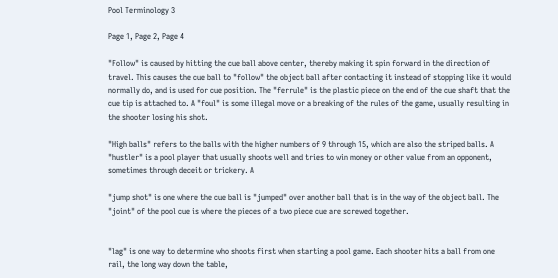Pool Terminology 3

Page 1, Page 2, Page 4

"Follow" is caused by hitting the cue ball above center, thereby making it spin forward in the direction of travel. This causes the cue ball to "follow" the object ball after contacting it instead of stopping like it would normally do, and is used for cue position. The "ferrule" is the plastic piece on the end of the cue shaft that the cue tip is attached to. A "foul" is some illegal move or a breaking of the rules of the game, usually resulting in the shooter losing his shot.

"High balls" refers to the balls with the higher numbers of 9 through 15, which are also the striped balls. A "hustler" is a pool player that usually shoots well and tries to win money or other value from an opponent, sometimes through deceit or trickery. A

"jump shot" is one where the cue ball is "jumped" over another ball that is in the way of the object ball. The "joint" of the pool cue is where the pieces of a two piece cue are screwed together.


"lag" is one way to determine who shoots first when starting a pool game. Each shooter hits a ball from one rail, the long way down the table,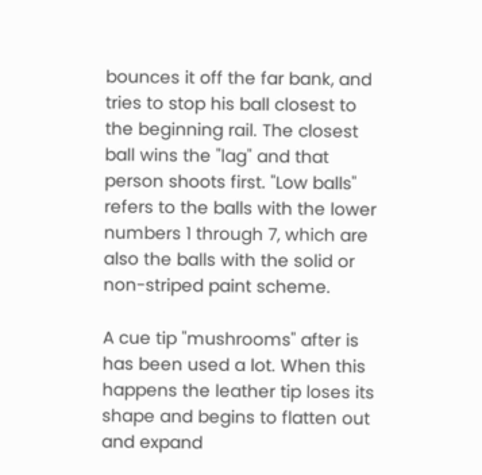bounces it off the far bank, and tries to stop his ball closest to the beginning rail. The closest ball wins the "lag" and that person shoots first. "Low balls" refers to the balls with the lower numbers 1 through 7, which are also the balls with the solid or non-striped paint scheme.

A cue tip "mushrooms" after is has been used a lot. When this happens the leather tip loses its shape and begins to flatten out and expand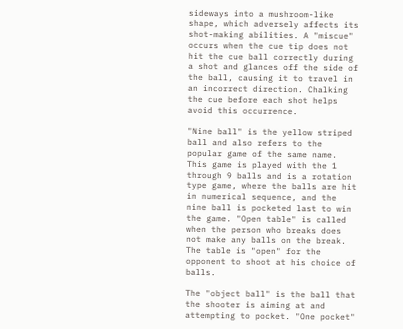sideways into a mushroom-like shape, which adversely affects its shot-making abilities. A "miscue" occurs when the cue tip does not hit the cue ball correctly during a shot and glances off the side of the ball, causing it to travel in an incorrect direction. Chalking the cue before each shot helps avoid this occurrence.

"Nine ball" is the yellow striped ball and also refers to the popular game of the same name. This game is played with the 1 through 9 balls and is a rotation type game, where the balls are hit in numerical sequence, and the nine ball is pocketed last to win the game. "Open table" is called when the person who breaks does not make any balls on the break. The table is "open" for the opponent to shoot at his choice of balls.

The "object ball" is the ball that the shooter is aiming at and attempting to pocket. "One pocket"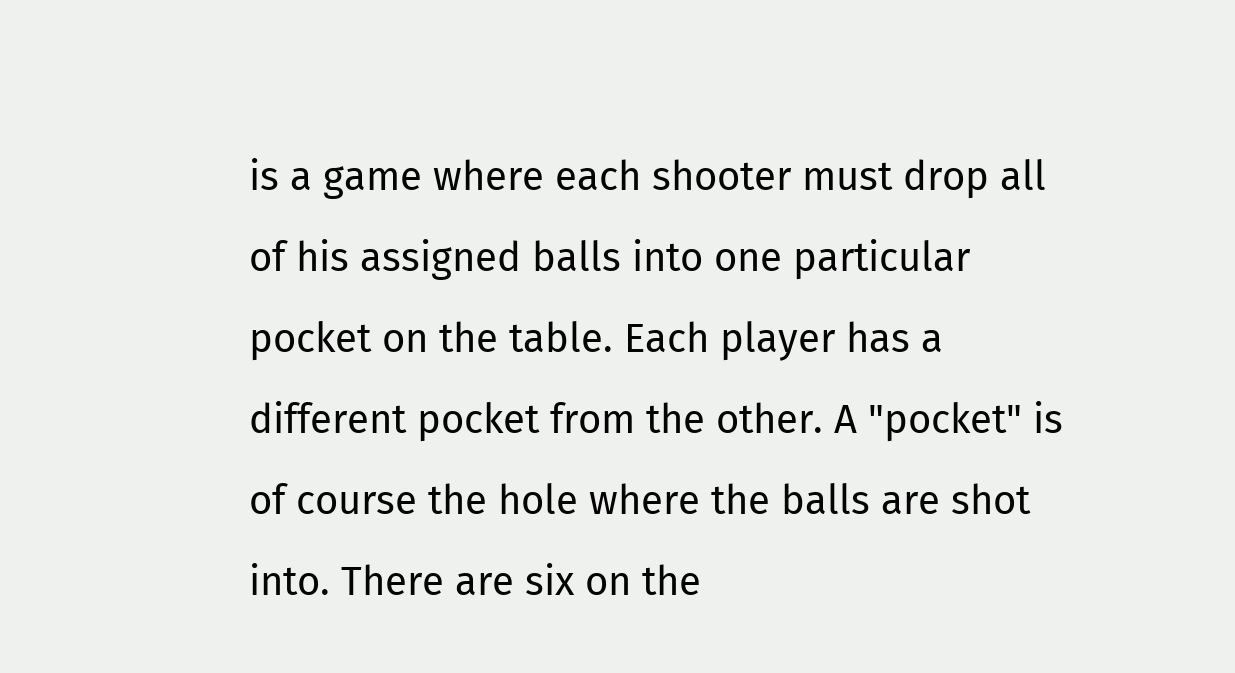is a game where each shooter must drop all of his assigned balls into one particular pocket on the table. Each player has a different pocket from the other. A "pocket" is of course the hole where the balls are shot into. There are six on the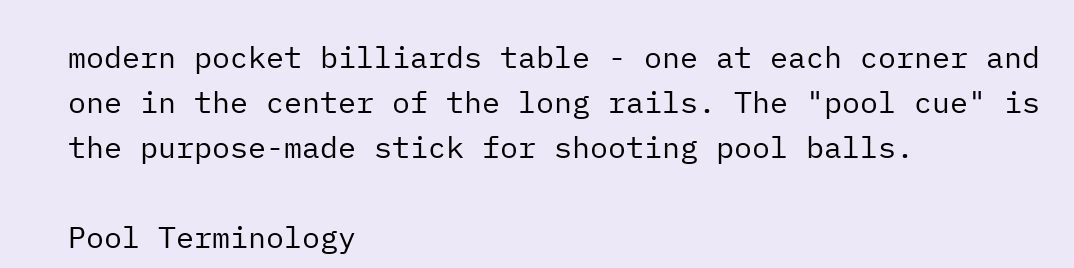modern pocket billiards table - one at each corner and one in the center of the long rails. The "pool cue" is the purpose-made stick for shooting pool balls.

Pool Terminology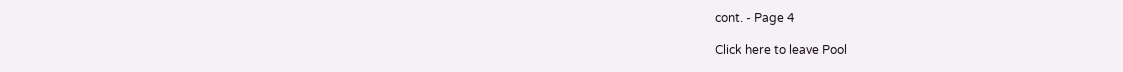cont. - Page 4

Click here to leave Pool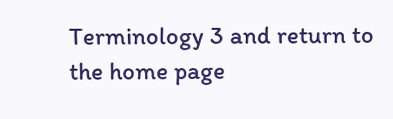Terminology 3 and return to the home page